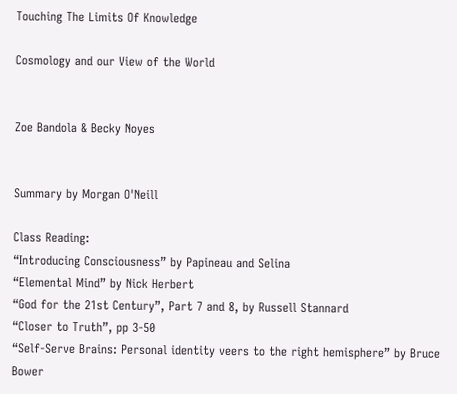Touching The Limits Of Knowledge

Cosmology and our View of the World


Zoe Bandola & Becky Noyes


Summary by Morgan O'Neill

Class Reading:
“Introducing Consciousness” by Papineau and Selina
“Elemental Mind” by Nick Herbert
“God for the 21st Century”, Part 7 and 8, by Russell Stannard
“Closer to Truth”, pp 3-50
“Self-Serve Brains: Personal identity veers to the right hemisphere” by Bruce Bower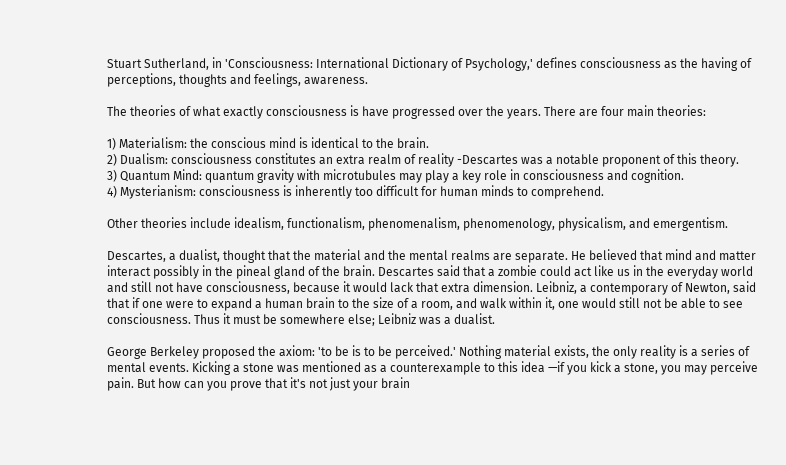Stuart Sutherland, in 'Consciousness: International Dictionary of Psychology,' defines consciousness as the having of perceptions, thoughts and feelings, awareness.

The theories of what exactly consciousness is have progressed over the years. There are four main theories:

1) Materialism: the conscious mind is identical to the brain.
2) Dualism: consciousness constitutes an extra realm of reality -Descartes was a notable proponent of this theory.
3) Quantum Mind: quantum gravity with microtubules may play a key role in consciousness and cognition.
4) Mysterianism: consciousness is inherently too difficult for human minds to comprehend.

Other theories include idealism, functionalism, phenomenalism, phenomenology, physicalism, and emergentism.

Descartes, a dualist, thought that the material and the mental realms are separate. He believed that mind and matter interact possibly in the pineal gland of the brain. Descartes said that a zombie could act like us in the everyday world and still not have consciousness, because it would lack that extra dimension. Leibniz, a contemporary of Newton, said that if one were to expand a human brain to the size of a room, and walk within it, one would still not be able to see consciousness. Thus it must be somewhere else; Leibniz was a dualist.

George Berkeley proposed the axiom: 'to be is to be perceived.' Nothing material exists, the only reality is a series of mental events. Kicking a stone was mentioned as a counterexample to this idea —if you kick a stone, you may perceive pain. But how can you prove that it's not just your brain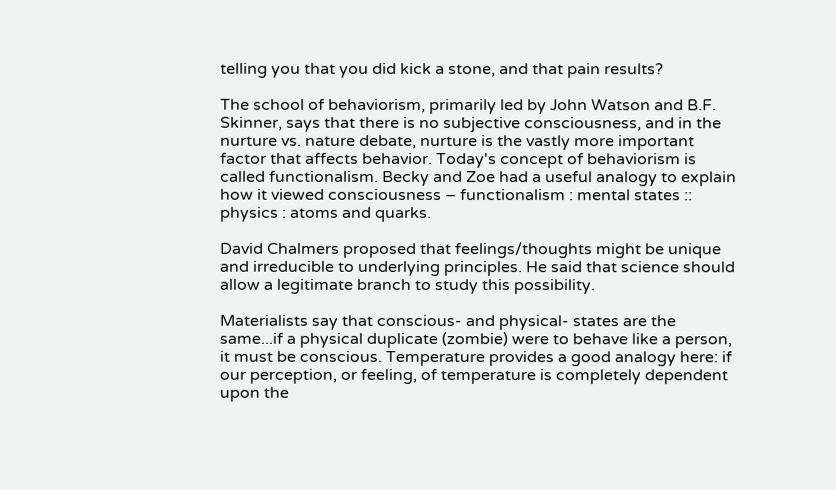telling you that you did kick a stone, and that pain results?

The school of behaviorism, primarily led by John Watson and B.F. Skinner, says that there is no subjective consciousness, and in the nurture vs. nature debate, nurture is the vastly more important factor that affects behavior. Today's concept of behaviorism is called functionalism. Becky and Zoe had a useful analogy to explain how it viewed consciousness – functionalism : mental states :: physics : atoms and quarks.

David Chalmers proposed that feelings/thoughts might be unique and irreducible to underlying principles. He said that science should allow a legitimate branch to study this possibility.

Materialists say that conscious- and physical- states are the same...if a physical duplicate (zombie) were to behave like a person, it must be conscious. Temperature provides a good analogy here: if our perception, or feeling, of temperature is completely dependent upon the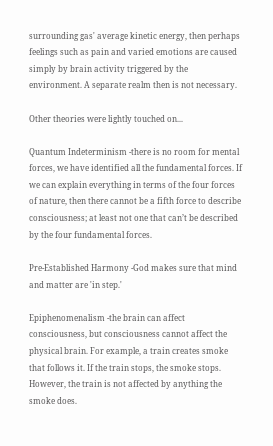surrounding gas' average kinetic energy, then perhaps feelings such as pain and varied emotions are caused simply by brain activity triggered by the environment. A separate realm then is not necessary.

Other theories were lightly touched on...

Quantum Indeterminism -there is no room for mental forces, we have identified all the fundamental forces. If we can explain everything in terms of the four forces of nature, then there cannot be a fifth force to describe consciousness; at least not one that can’t be described by the four fundamental forces.

Pre-Established Harmony -God makes sure that mind and matter are 'in step.'

Epiphenomenalism -the brain can affect consciousness, but consciousness cannot affect the physical brain. For example, a train creates smoke that follows it. If the train stops, the smoke stops. However, the train is not affected by anything the smoke does.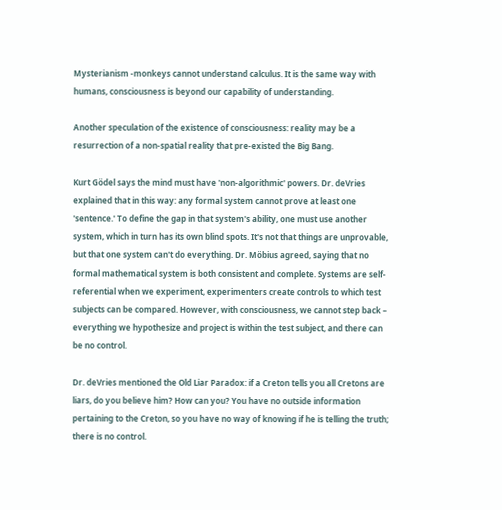Mysterianism -monkeys cannot understand calculus. It is the same way with humans, consciousness is beyond our capability of understanding.

Another speculation of the existence of consciousness: reality may be a resurrection of a non-spatial reality that pre-existed the Big Bang.

Kurt Gödel says the mind must have 'non-algorithmic' powers. Dr. deVries explained that in this way: any formal system cannot prove at least one 'sentence.' To define the gap in that system's ability, one must use another system, which in turn has its own blind spots. It's not that things are unprovable, but that one system can't do everything. Dr. Möbius agreed, saying that no formal mathematical system is both consistent and complete. Systems are self-referential when we experiment, experimenters create controls to which test subjects can be compared. However, with consciousness, we cannot step back – everything we hypothesize and project is within the test subject, and there can be no control.

Dr. deVries mentioned the Old Liar Paradox: if a Creton tells you all Cretons are liars, do you believe him? How can you? You have no outside information pertaining to the Creton, so you have no way of knowing if he is telling the truth; there is no control.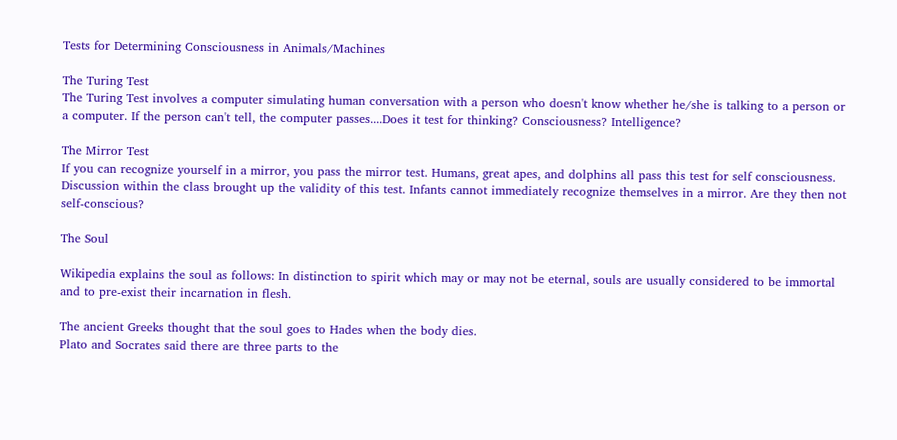Tests for Determining Consciousness in Animals/Machines

The Turing Test
The Turing Test involves a computer simulating human conversation with a person who doesn't know whether he/she is talking to a person or a computer. If the person can't tell, the computer passes....Does it test for thinking? Consciousness? Intelligence?

The Mirror Test
If you can recognize yourself in a mirror, you pass the mirror test. Humans, great apes, and dolphins all pass this test for self consciousness.
Discussion within the class brought up the validity of this test. Infants cannot immediately recognize themselves in a mirror. Are they then not self-conscious?

The Soul

Wikipedia explains the soul as follows: In distinction to spirit which may or may not be eternal, souls are usually considered to be immortal and to pre-exist their incarnation in flesh.

The ancient Greeks thought that the soul goes to Hades when the body dies.
Plato and Socrates said there are three parts to the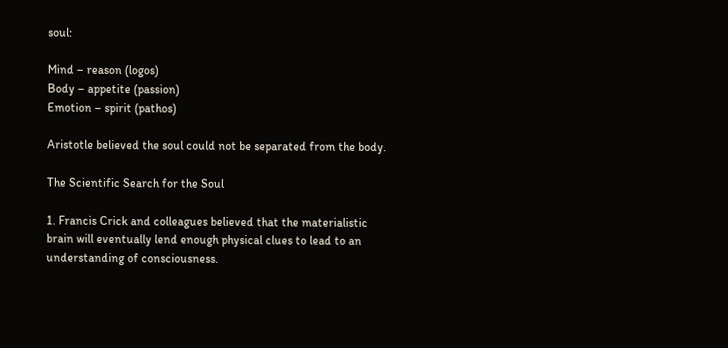soul:

Mind – reason (logos)
Body – appetite (passion)
Emotion – spirit (pathos)

Aristotle believed the soul could not be separated from the body.

The Scientific Search for the Soul

1. Francis Crick and colleagues believed that the materialistic brain will eventually lend enough physical clues to lead to an understanding of consciousness.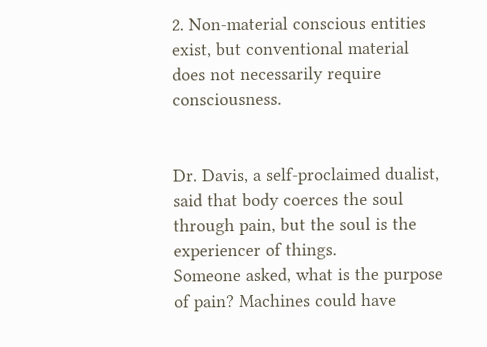2. Non-material conscious entities exist, but conventional material does not necessarily require consciousness.


Dr. Davis, a self-proclaimed dualist, said that body coerces the soul through pain, but the soul is the experiencer of things.
Someone asked, what is the purpose of pain? Machines could have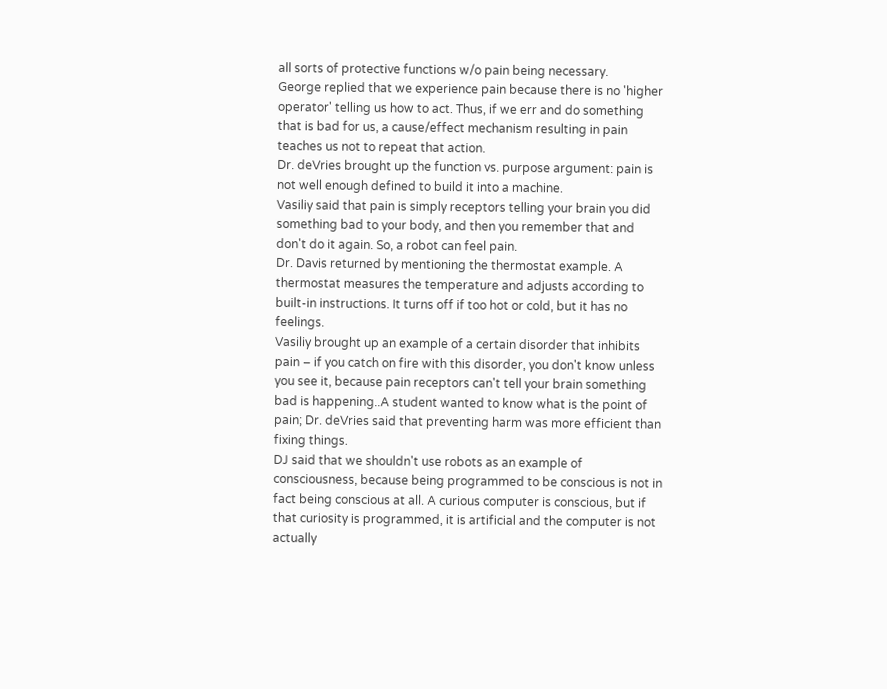all sorts of protective functions w/o pain being necessary.
George replied that we experience pain because there is no 'higher operator' telling us how to act. Thus, if we err and do something that is bad for us, a cause/effect mechanism resulting in pain teaches us not to repeat that action.
Dr. deVries brought up the function vs. purpose argument: pain is not well enough defined to build it into a machine.
Vasiliy said that pain is simply receptors telling your brain you did something bad to your body, and then you remember that and don't do it again. So, a robot can feel pain.
Dr. Davis returned by mentioning the thermostat example. A thermostat measures the temperature and adjusts according to built-in instructions. It turns off if too hot or cold, but it has no feelings.
Vasiliy brought up an example of a certain disorder that inhibits pain – if you catch on fire with this disorder, you don't know unless you see it, because pain receptors can't tell your brain something bad is happening..A student wanted to know what is the point of pain; Dr. deVries said that preventing harm was more efficient than fixing things.
DJ said that we shouldn't use robots as an example of consciousness, because being programmed to be conscious is not in fact being conscious at all. A curious computer is conscious, but if that curiosity is programmed, it is artificial and the computer is not actually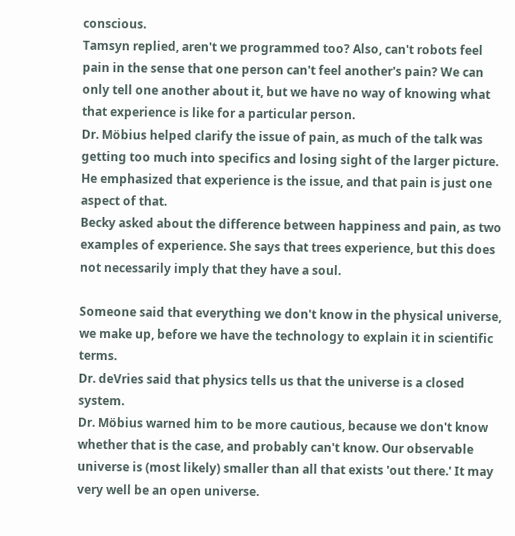conscious.
Tamsyn replied, aren't we programmed too? Also, can't robots feel pain in the sense that one person can't feel another's pain? We can only tell one another about it, but we have no way of knowing what that experience is like for a particular person.
Dr. Möbius helped clarify the issue of pain, as much of the talk was getting too much into specifics and losing sight of the larger picture. He emphasized that experience is the issue, and that pain is just one aspect of that.
Becky asked about the difference between happiness and pain, as two examples of experience. She says that trees experience, but this does not necessarily imply that they have a soul.

Someone said that everything we don't know in the physical universe, we make up, before we have the technology to explain it in scientific terms.
Dr. deVries said that physics tells us that the universe is a closed system.
Dr. Möbius warned him to be more cautious, because we don't know whether that is the case, and probably can't know. Our observable universe is (most likely) smaller than all that exists 'out there.' It may very well be an open universe.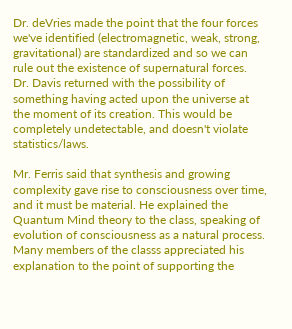Dr. deVries made the point that the four forces we've identified (electromagnetic, weak, strong, gravitational) are standardized and so we can rule out the existence of supernatural forces.
Dr. Davis returned with the possibility of something having acted upon the universe at the moment of its creation. This would be completely undetectable, and doesn't violate statistics/laws.

Mr. Ferris said that synthesis and growing complexity gave rise to consciousness over time, and it must be material. He explained the Quantum Mind theory to the class, speaking of evolution of consciousness as a natural process. Many members of the classs appreciated his explanation to the point of supporting the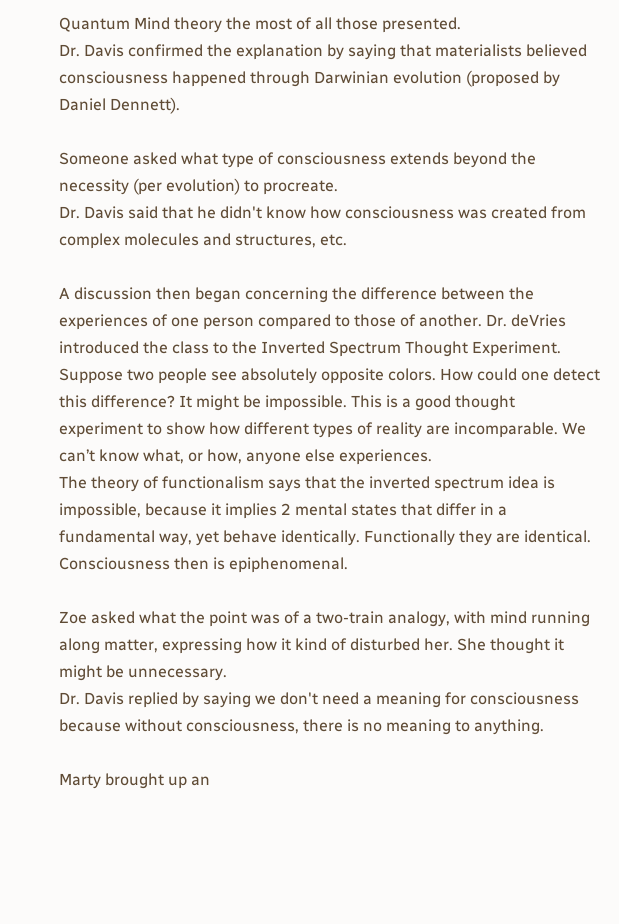Quantum Mind theory the most of all those presented.
Dr. Davis confirmed the explanation by saying that materialists believed consciousness happened through Darwinian evolution (proposed by Daniel Dennett).

Someone asked what type of consciousness extends beyond the necessity (per evolution) to procreate.
Dr. Davis said that he didn't know how consciousness was created from complex molecules and structures, etc.

A discussion then began concerning the difference between the experiences of one person compared to those of another. Dr. deVries introduced the class to the Inverted Spectrum Thought Experiment. Suppose two people see absolutely opposite colors. How could one detect this difference? It might be impossible. This is a good thought experiment to show how different types of reality are incomparable. We can’t know what, or how, anyone else experiences.
The theory of functionalism says that the inverted spectrum idea is impossible, because it implies 2 mental states that differ in a fundamental way, yet behave identically. Functionally they are identical. Consciousness then is epiphenomenal.

Zoe asked what the point was of a two-train analogy, with mind running along matter, expressing how it kind of disturbed her. She thought it might be unnecessary.
Dr. Davis replied by saying we don't need a meaning for consciousness because without consciousness, there is no meaning to anything.

Marty brought up an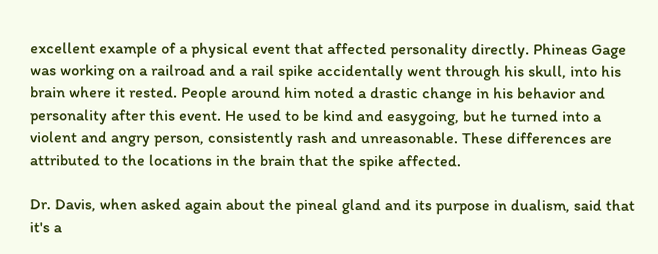excellent example of a physical event that affected personality directly. Phineas Gage was working on a railroad and a rail spike accidentally went through his skull, into his brain where it rested. People around him noted a drastic change in his behavior and personality after this event. He used to be kind and easygoing, but he turned into a violent and angry person, consistently rash and unreasonable. These differences are attributed to the locations in the brain that the spike affected.

Dr. Davis, when asked again about the pineal gland and its purpose in dualism, said that it's a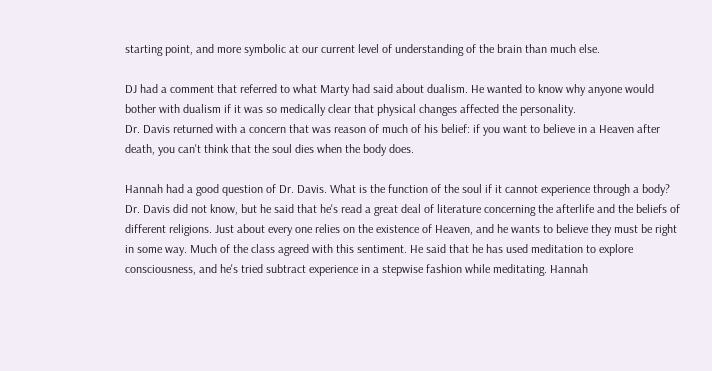starting point, and more symbolic at our current level of understanding of the brain than much else.

DJ had a comment that referred to what Marty had said about dualism. He wanted to know why anyone would bother with dualism if it was so medically clear that physical changes affected the personality.
Dr. Davis returned with a concern that was reason of much of his belief: if you want to believe in a Heaven after death, you can't think that the soul dies when the body does.

Hannah had a good question of Dr. Davis. What is the function of the soul if it cannot experience through a body? Dr. Davis did not know, but he said that he's read a great deal of literature concerning the afterlife and the beliefs of different religions. Just about every one relies on the existence of Heaven, and he wants to believe they must be right in some way. Much of the class agreed with this sentiment. He said that he has used meditation to explore consciousness, and he's tried subtract experience in a stepwise fashion while meditating. Hannah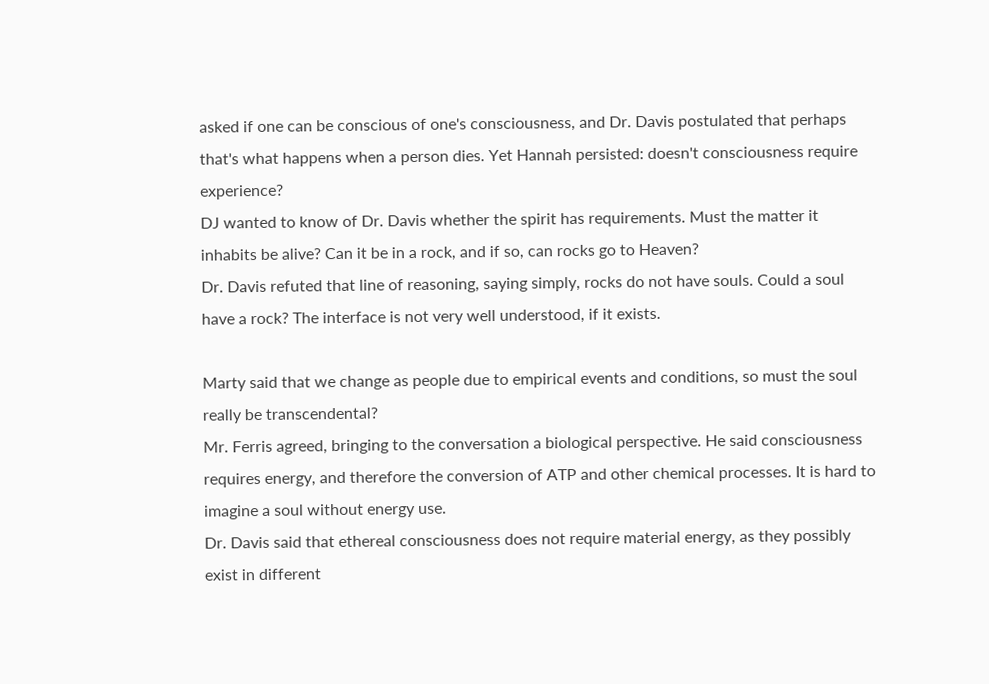asked if one can be conscious of one's consciousness, and Dr. Davis postulated that perhaps that's what happens when a person dies. Yet Hannah persisted: doesn't consciousness require experience?
DJ wanted to know of Dr. Davis whether the spirit has requirements. Must the matter it inhabits be alive? Can it be in a rock, and if so, can rocks go to Heaven?
Dr. Davis refuted that line of reasoning, saying simply, rocks do not have souls. Could a soul have a rock? The interface is not very well understood, if it exists.

Marty said that we change as people due to empirical events and conditions, so must the soul really be transcendental?
Mr. Ferris agreed, bringing to the conversation a biological perspective. He said consciousness requires energy, and therefore the conversion of ATP and other chemical processes. It is hard to imagine a soul without energy use.
Dr. Davis said that ethereal consciousness does not require material energy, as they possibly exist in different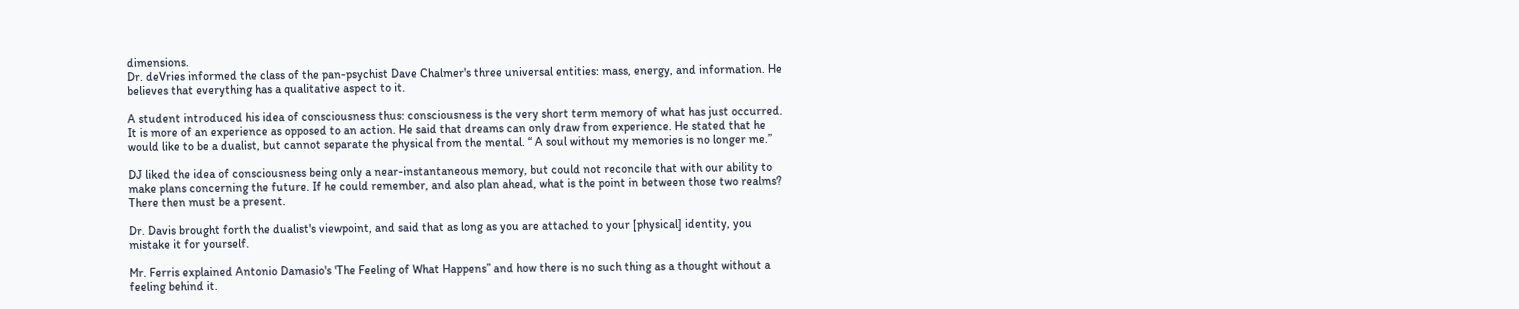dimensions.
Dr. deVries informed the class of the pan-psychist Dave Chalmer's three universal entities: mass, energy, and information. He believes that everything has a qualitative aspect to it.

A student introduced his idea of consciousness thus: consciousness is the very short term memory of what has just occurred. It is more of an experience as opposed to an action. He said that dreams can only draw from experience. He stated that he would like to be a dualist, but cannot separate the physical from the mental. “ A soul without my memories is no longer me.”

DJ liked the idea of consciousness being only a near-instantaneous memory, but could not reconcile that with our ability to make plans concerning the future. If he could remember, and also plan ahead, what is the point in between those two realms? There then must be a present.

Dr. Davis brought forth the dualist's viewpoint, and said that as long as you are attached to your [physical] identity, you mistake it for yourself.

Mr. Ferris explained Antonio Damasio's 'The Feeling of What Happens” and how there is no such thing as a thought without a feeling behind it.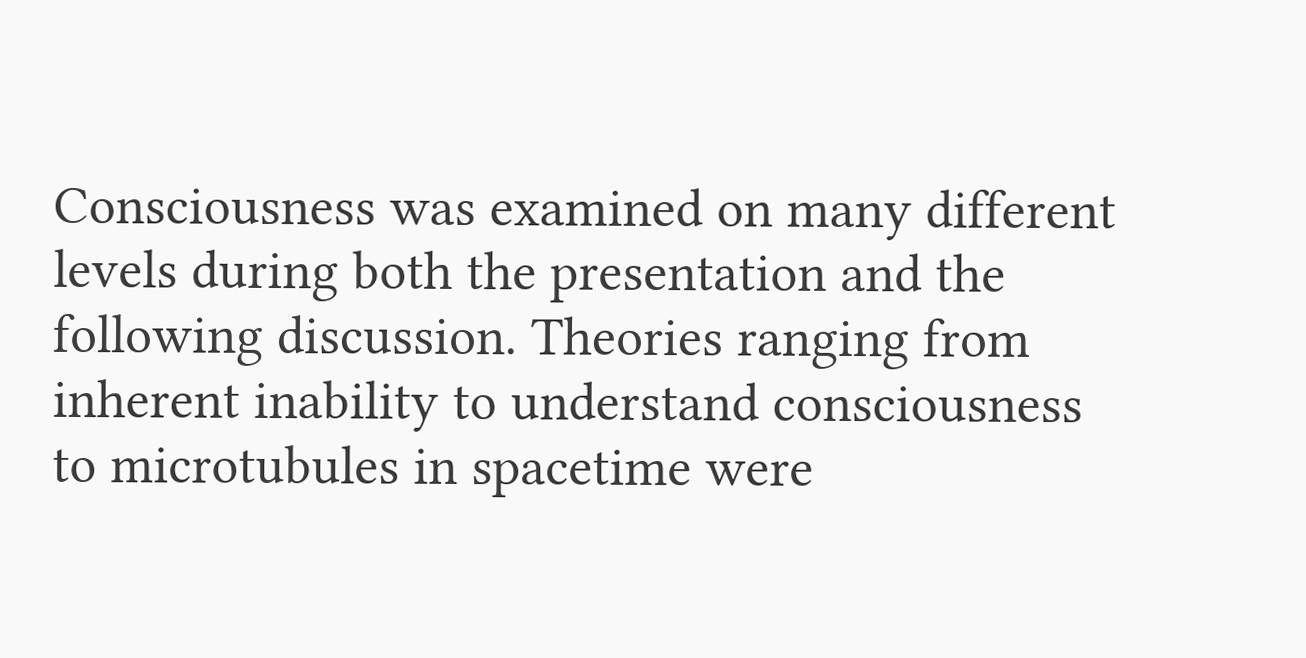Consciousness was examined on many different levels during both the presentation and the following discussion. Theories ranging from inherent inability to understand consciousness to microtubules in spacetime were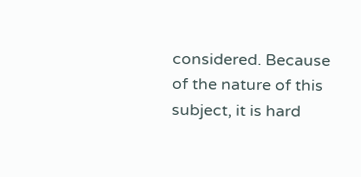considered. Because of the nature of this subject, it is hard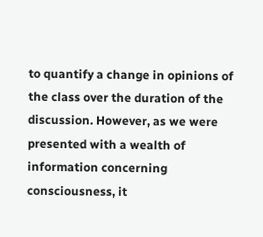to quantify a change in opinions of the class over the duration of the discussion. However, as we were presented with a wealth of information concerning consciousness, it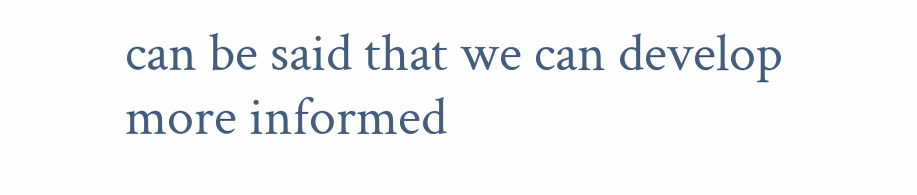can be said that we can develop more informed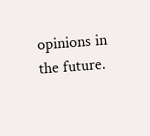opinions in the future.